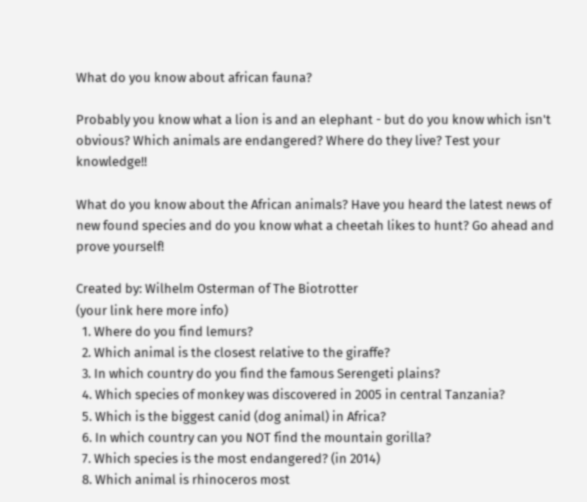What do you know about african fauna?

Probably you know what a lion is and an elephant - but do you know which isn't obvious? Which animals are endangered? Where do they live? Test your knowledge!!

What do you know about the African animals? Have you heard the latest news of new found species and do you know what a cheetah likes to hunt? Go ahead and prove yourself!

Created by: Wilhelm Osterman of The Biotrotter
(your link here more info)
  1. Where do you find lemurs?
  2. Which animal is the closest relative to the giraffe?
  3. In which country do you find the famous Serengeti plains?
  4. Which species of monkey was discovered in 2005 in central Tanzania?
  5. Which is the biggest canid (dog animal) in Africa?
  6. In which country can you NOT find the mountain gorilla?
  7. Which species is the most endangered? (in 2014)
  8. Which animal is rhinoceros most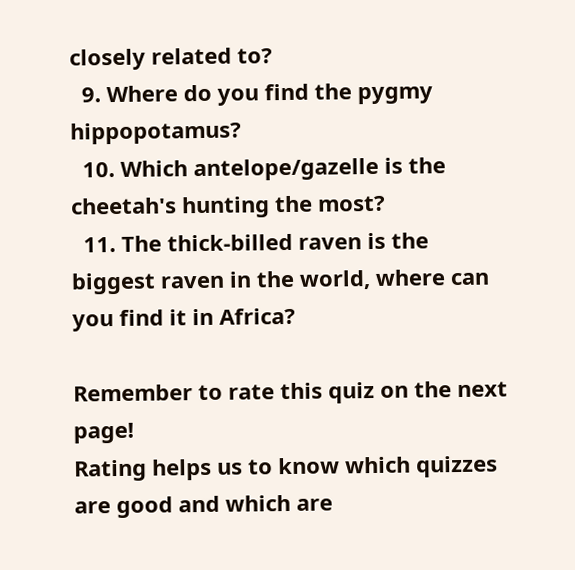closely related to?
  9. Where do you find the pygmy hippopotamus?
  10. Which antelope/gazelle is the cheetah's hunting the most?
  11. The thick-billed raven is the biggest raven in the world, where can you find it in Africa?

Remember to rate this quiz on the next page!
Rating helps us to know which quizzes are good and which are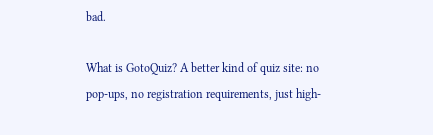bad.

What is GotoQuiz? A better kind of quiz site: no pop-ups, no registration requirements, just high-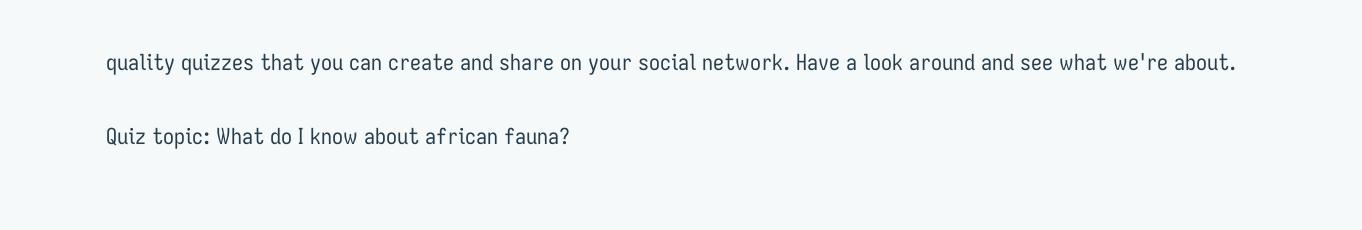quality quizzes that you can create and share on your social network. Have a look around and see what we're about.

Quiz topic: What do I know about african fauna?